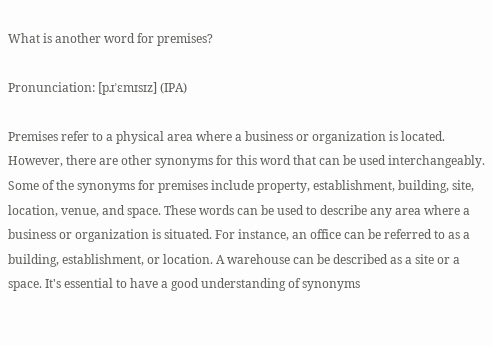What is another word for premises?

Pronunciation: [pɹˈɛmɪsɪz] (IPA)

Premises refer to a physical area where a business or organization is located. However, there are other synonyms for this word that can be used interchangeably. Some of the synonyms for premises include property, establishment, building, site, location, venue, and space. These words can be used to describe any area where a business or organization is situated. For instance, an office can be referred to as a building, establishment, or location. A warehouse can be described as a site or a space. It's essential to have a good understanding of synonyms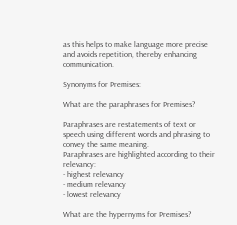as this helps to make language more precise and avoids repetition, thereby enhancing communication.

Synonyms for Premises:

What are the paraphrases for Premises?

Paraphrases are restatements of text or speech using different words and phrasing to convey the same meaning.
Paraphrases are highlighted according to their relevancy:
- highest relevancy
- medium relevancy
- lowest relevancy

What are the hypernyms for Premises?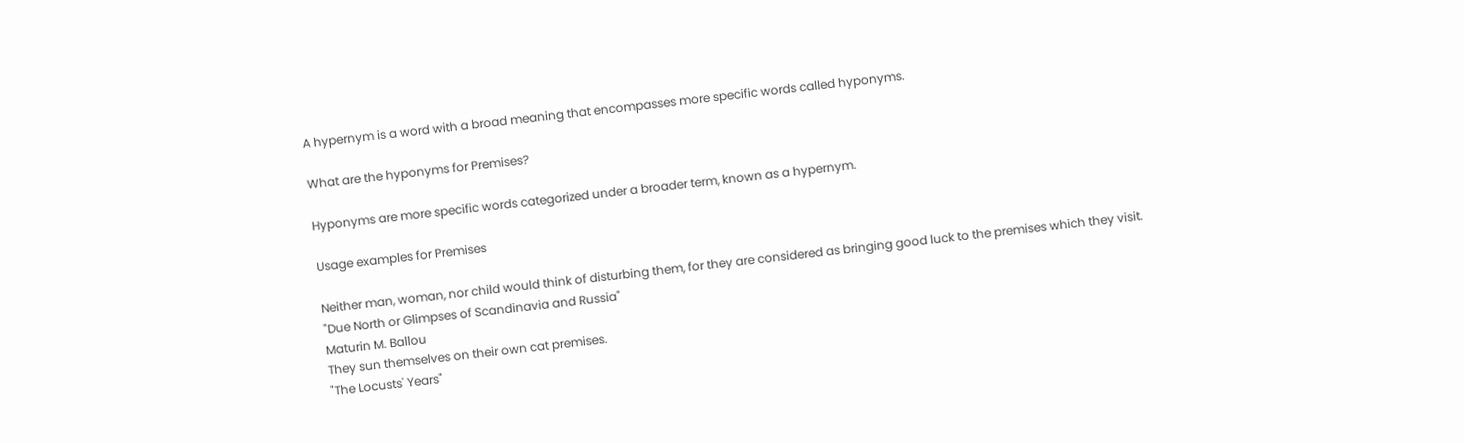A hypernym is a word with a broad meaning that encompasses more specific words called hyponyms.

What are the hyponyms for Premises?

Hyponyms are more specific words categorized under a broader term, known as a hypernym.

Usage examples for Premises

Neither man, woman, nor child would think of disturbing them, for they are considered as bringing good luck to the premises which they visit.
"Due North or Glimpses of Scandinavia and Russia"
Maturin M. Ballou
They sun themselves on their own cat premises.
"The Locusts' Years"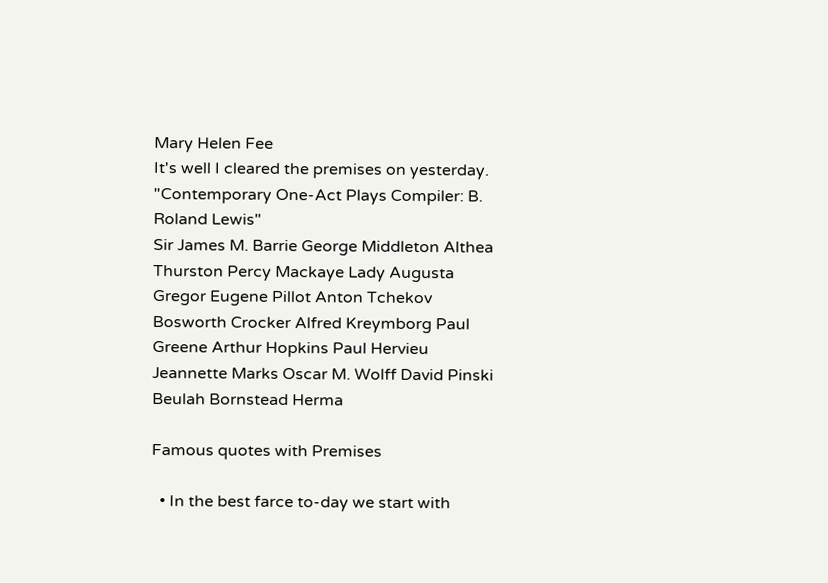Mary Helen Fee
It's well I cleared the premises on yesterday.
"Contemporary One-Act Plays Compiler: B. Roland Lewis"
Sir James M. Barrie George Middleton Althea Thurston Percy Mackaye Lady Augusta Gregor Eugene Pillot Anton Tchekov Bosworth Crocker Alfred Kreymborg Paul Greene Arthur Hopkins Paul Hervieu Jeannette Marks Oscar M. Wolff David Pinski Beulah Bornstead Herma

Famous quotes with Premises

  • In the best farce to-day we start with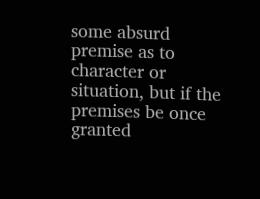some absurd premise as to character or situation, but if the premises be once granted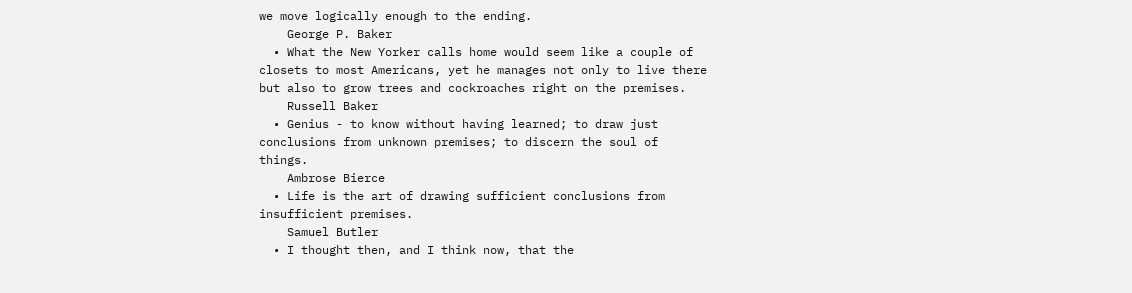we move logically enough to the ending.
    George P. Baker
  • What the New Yorker calls home would seem like a couple of closets to most Americans, yet he manages not only to live there but also to grow trees and cockroaches right on the premises.
    Russell Baker
  • Genius - to know without having learned; to draw just conclusions from unknown premises; to discern the soul of things.
    Ambrose Bierce
  • Life is the art of drawing sufficient conclusions from insufficient premises.
    Samuel Butler
  • I thought then, and I think now, that the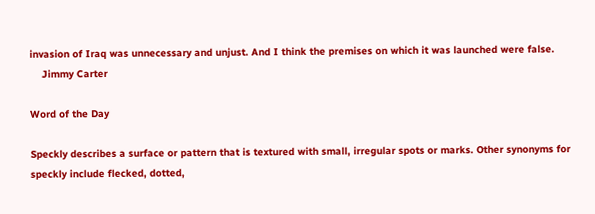invasion of Iraq was unnecessary and unjust. And I think the premises on which it was launched were false.
    Jimmy Carter

Word of the Day

Speckly describes a surface or pattern that is textured with small, irregular spots or marks. Other synonyms for speckly include flecked, dotted,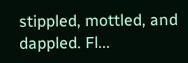stippled, mottled, and dappled. Fl...